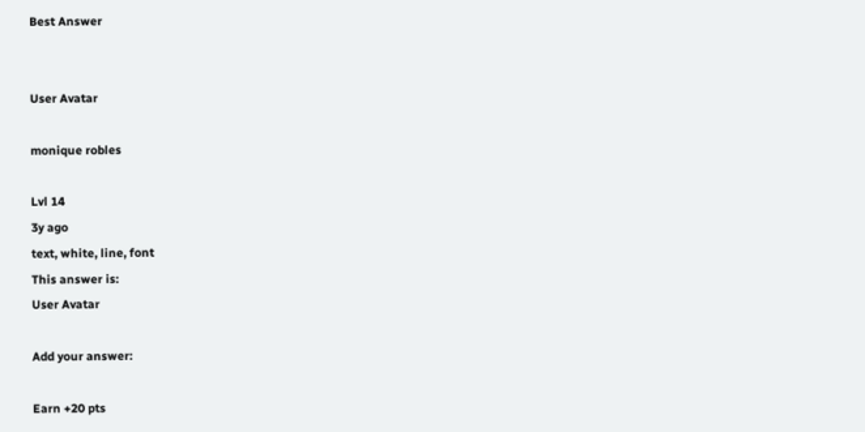Best Answer


User Avatar

monique robles

Lvl 14
3y ago
text, white, line, font
This answer is:
User Avatar

Add your answer:

Earn +20 pts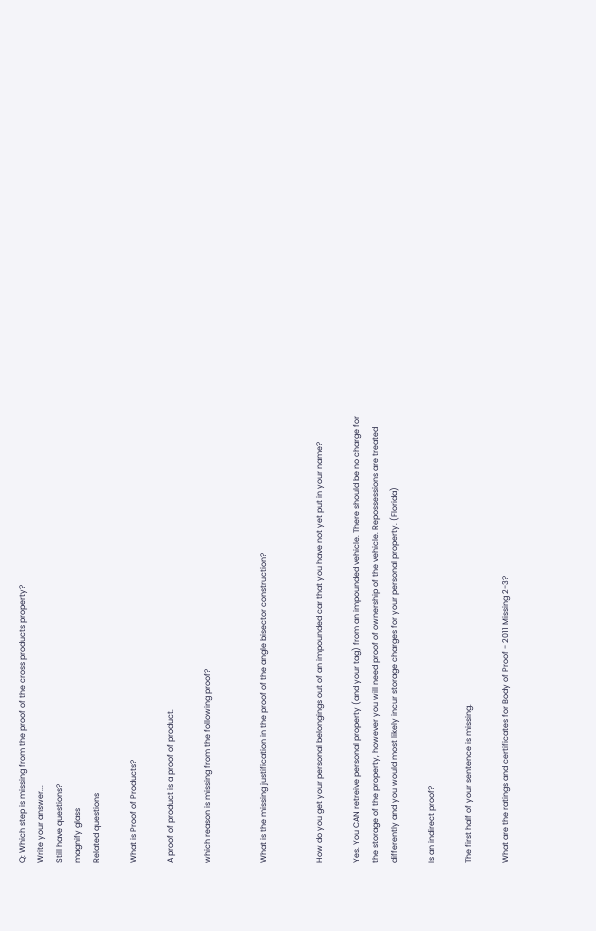Q: Which step is missing from the proof of the cross products property?
Write your answer...
Still have questions?
magnify glass
Related questions

What is Proof of Products?

A proof of product is a proof of product.

which reason is missing from the following proof?


What is the missing justification in the proof of the angle bisector construction?


How do you get your personal belongings out of an impounded car that you have not yet put in your name?

Yes. You CAN retreive personal property (and your tag) from an impounded vehicle. There should be no charge for the storage of the property, however you will need proof of ownership of the vehicle. Repossessions are treated differently and you would most likely incur storage charges for your personal property. (Florida)

Is an indirect proof?

The first half of your sentence is missing.

What are the ratings and certificates for Body of Proof - 2011 Missing 2-3?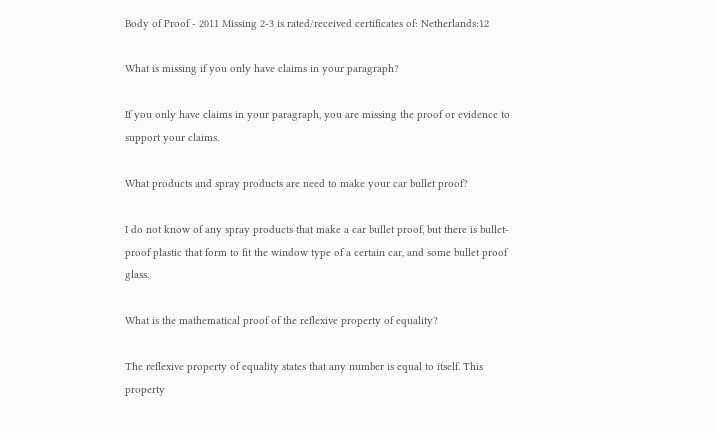Body of Proof - 2011 Missing 2-3 is rated/received certificates of: Netherlands:12

What is missing if you only have claims in your paragraph?

If you only have claims in your paragraph, you are missing the proof or evidence to support your claims.

What products and spray products are need to make your car bullet proof?

I do not know of any spray products that make a car bullet proof, but there is bullet-proof plastic that form to fit the window type of a certain car, and some bullet proof glass.

What is the mathematical proof of the reflexive property of equality?

The reflexive property of equality states that any number is equal to itself. This property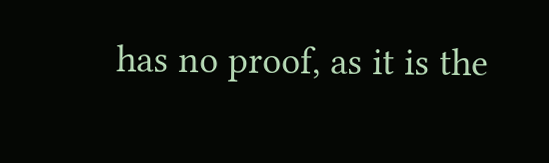has no proof, as it is the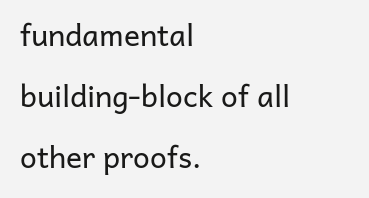fundamental building-block of all other proofs.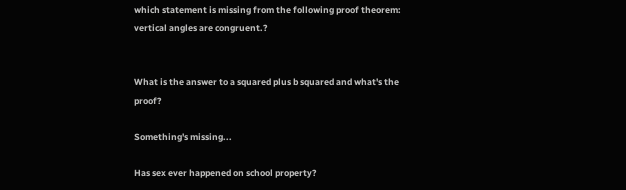which statement is missing from the following proof theorem: vertical angles are congruent.?


What is the answer to a squared plus b squared and what's the proof?

Something's missing...

Has sex ever happened on school property?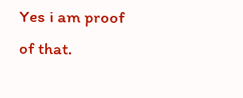Yes i am proof of that.